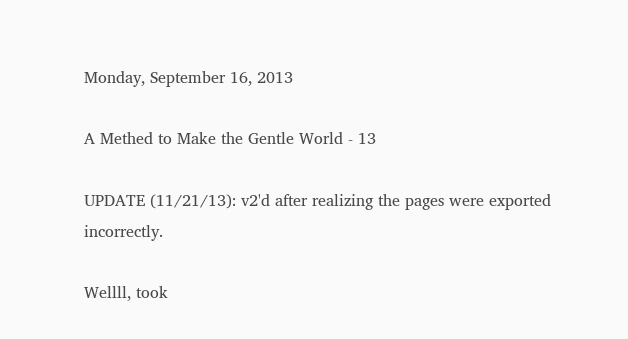Monday, September 16, 2013

A Methed to Make the Gentle World - 13

UPDATE (11/21/13): v2'd after realizing the pages were exported incorrectly.

Wellll, took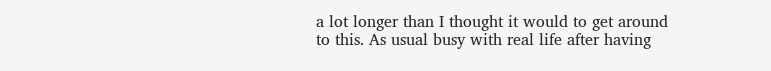a lot longer than I thought it would to get around to this. As usual busy with real life after having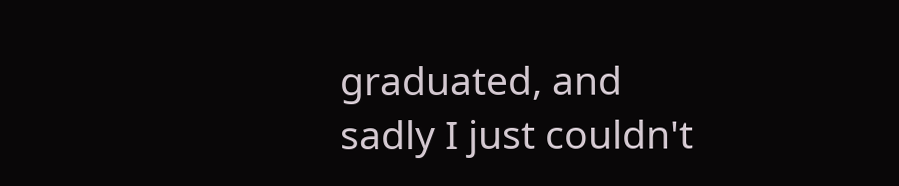graduated, and sadly I just couldn't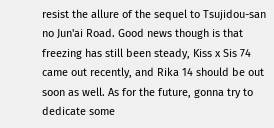resist the allure of the sequel to Tsujidou-san no Jun'ai Road. Good news though is that freezing has still been steady, Kiss x Sis 74 came out recently, and Rika 14 should be out soon as well. As for the future, gonna try to dedicate some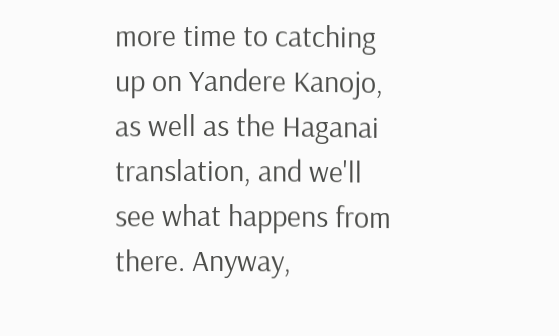more time to catching up on Yandere Kanojo, as well as the Haganai translation, and we'll see what happens from there. Anyway,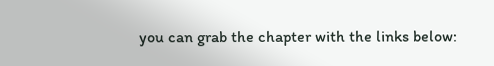you can grab the chapter with the links below: